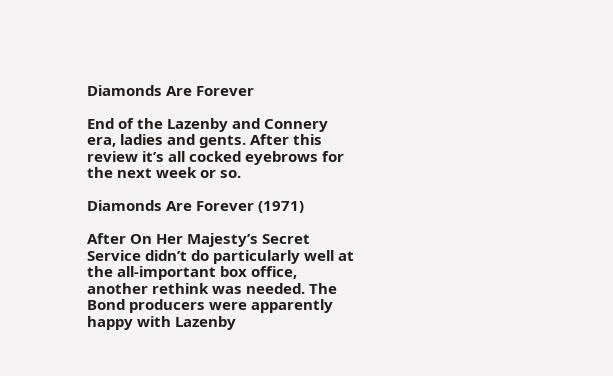Diamonds Are Forever

End of the Lazenby and Connery era, ladies and gents. After this review it’s all cocked eyebrows for the next week or so.

Diamonds Are Forever (1971)

After On Her Majesty’s Secret Service didn’t do particularly well at the all-important box office, another rethink was needed. The Bond producers were apparently happy with Lazenby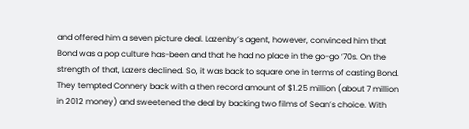and offered him a seven picture deal. Lazenby’s agent, however, convinced him that Bond was a pop culture has-been and that he had no place in the go-go ’70s. On the strength of that, Lazers declined. So, it was back to square one in terms of casting Bond. They tempted Connery back with a then record amount of $1.25 million (about 7 million in 2012 money) and sweetened the deal by backing two films of Sean’s choice. With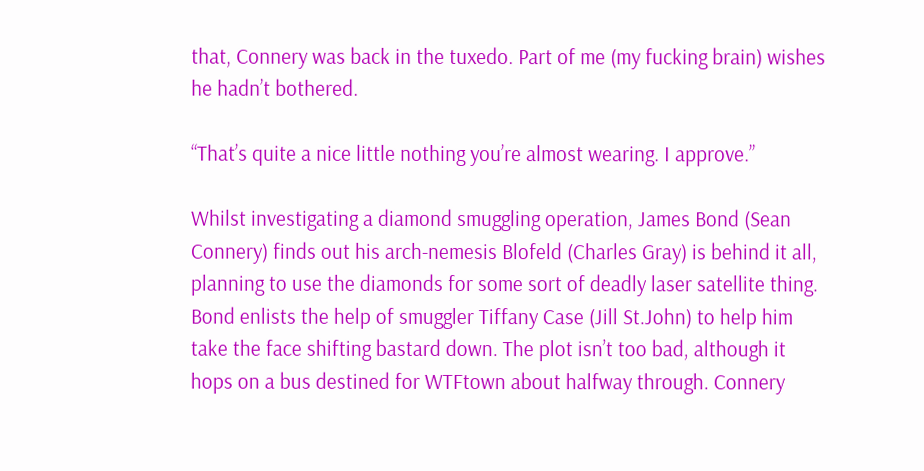that, Connery was back in the tuxedo. Part of me (my fucking brain) wishes he hadn’t bothered.

“That’s quite a nice little nothing you’re almost wearing. I approve.”

Whilst investigating a diamond smuggling operation, James Bond (Sean Connery) finds out his arch-nemesis Blofeld (Charles Gray) is behind it all, planning to use the diamonds for some sort of deadly laser satellite thing. Bond enlists the help of smuggler Tiffany Case (Jill St.John) to help him take the face shifting bastard down. The plot isn’t too bad, although it hops on a bus destined for WTFtown about halfway through. Connery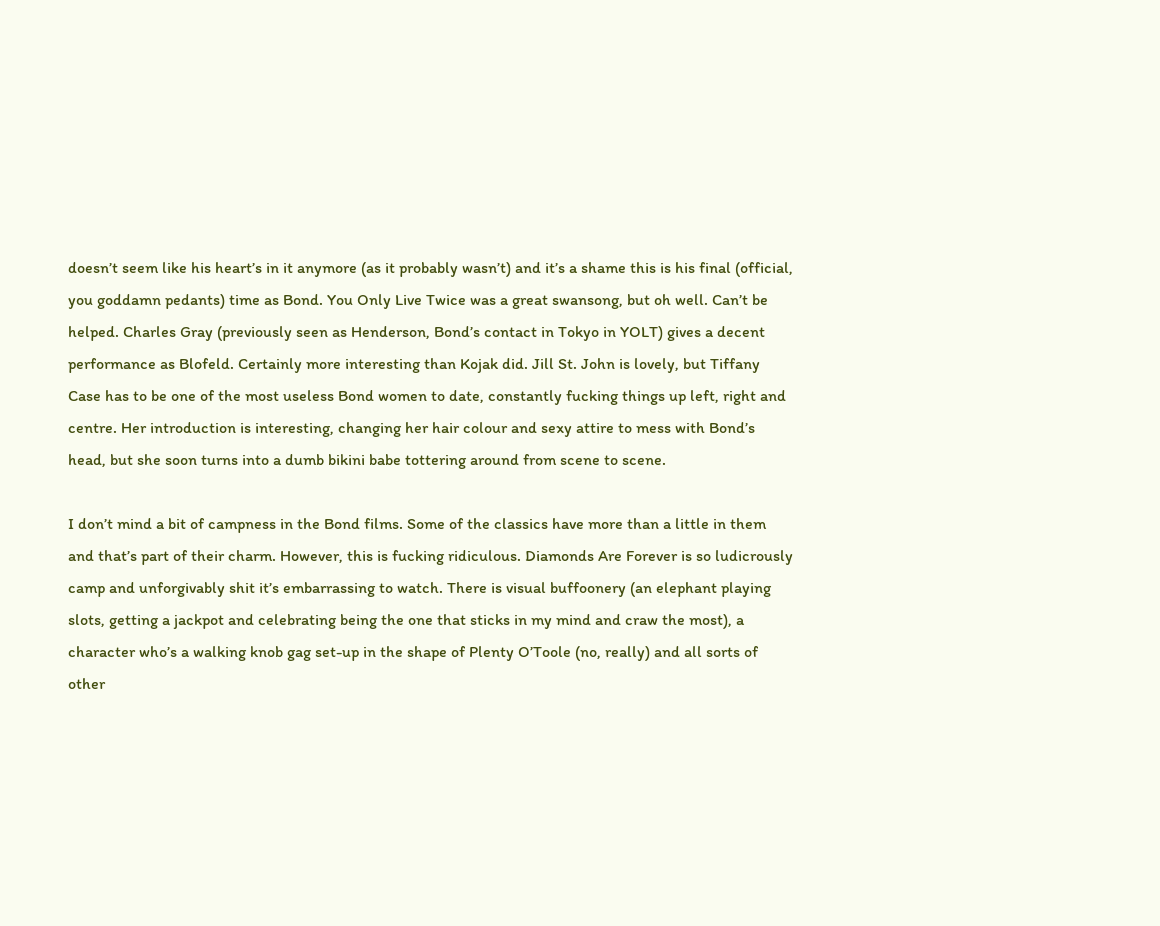doesn’t seem like his heart’s in it anymore (as it probably wasn’t) and it’s a shame this is his final (official, you goddamn pedants) time as Bond. You Only Live Twice was a great swansong, but oh well. Can’t be helped. Charles Gray (previously seen as Henderson, Bond’s contact in Tokyo in YOLT) gives a decent performance as Blofeld. Certainly more interesting than Kojak did. Jill St. John is lovely, but Tiffany Case has to be one of the most useless Bond women to date, constantly fucking things up left, right and centre. Her introduction is interesting, changing her hair colour and sexy attire to mess with Bond’s head, but she soon turns into a dumb bikini babe tottering around from scene to scene.

I don’t mind a bit of campness in the Bond films. Some of the classics have more than a little in them and that’s part of their charm. However, this is fucking ridiculous. Diamonds Are Forever is so ludicrously camp and unforgivably shit it’s embarrassing to watch. There is visual buffoonery (an elephant playing slots, getting a jackpot and celebrating being the one that sticks in my mind and craw the most), a character who’s a walking knob gag set-up in the shape of Plenty O’Toole (no, really) and all sorts of other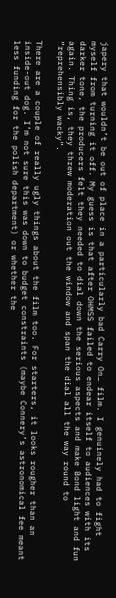japery that wouldn’t be out of place in a particularly bad Carry On… film. I genuinely had to fight myself from turning it off. My guess is that after OHMSS failed to endear itself to audiences with its darker tone, the producers felt they needed to dial down the serious aspects and make Bond light and fun again. Thing is, they threw moderation out the window and span the dial all the way round to “reprehensibly wacky”.

There are a couple of really ugly things about the film too. For starters, it looks rougher than an inside-out dog. I’m not sure this was down to budget constraints (maybe Connery’s astronomical fee meant less funding for the polish department) or whether the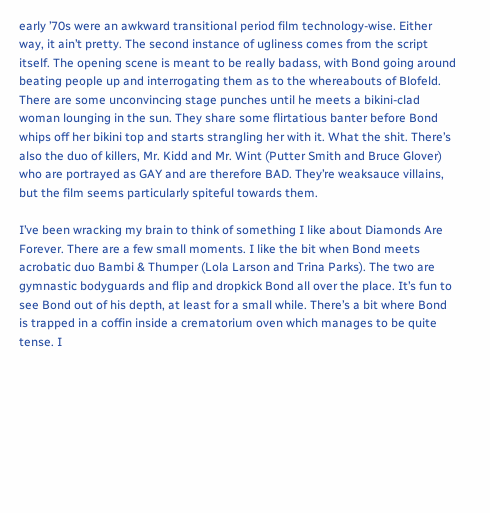early ’70s were an awkward transitional period film technology-wise. Either way, it ain’t pretty. The second instance of ugliness comes from the script itself. The opening scene is meant to be really badass, with Bond going around beating people up and interrogating them as to the whereabouts of Blofeld. There are some unconvincing stage punches until he meets a bikini-clad woman lounging in the sun. They share some flirtatious banter before Bond whips off her bikini top and starts strangling her with it. What the shit. There’s also the duo of killers, Mr. Kidd and Mr. Wint (Putter Smith and Bruce Glover) who are portrayed as GAY and are therefore BAD. They’re weaksauce villains, but the film seems particularly spiteful towards them.

I’ve been wracking my brain to think of something I like about Diamonds Are Forever. There are a few small moments. I like the bit when Bond meets acrobatic duo Bambi & Thumper (Lola Larson and Trina Parks). The two are gymnastic bodyguards and flip and dropkick Bond all over the place. It’s fun to see Bond out of his depth, at least for a small while. There’s a bit where Bond is trapped in a coffin inside a crematorium oven which manages to be quite tense. I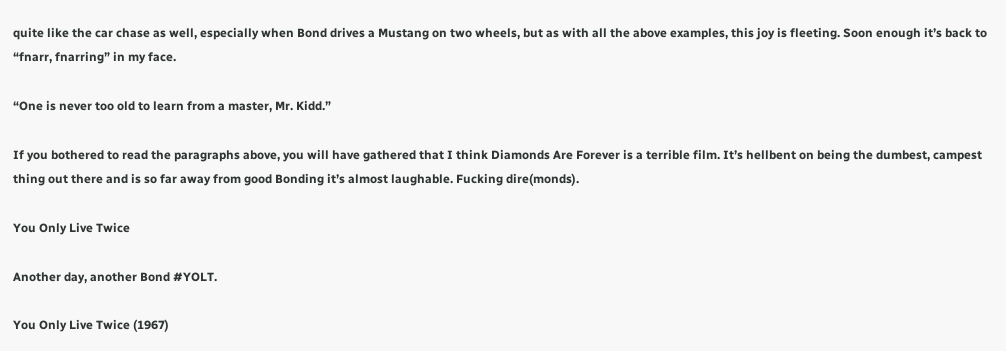quite like the car chase as well, especially when Bond drives a Mustang on two wheels, but as with all the above examples, this joy is fleeting. Soon enough it’s back to “fnarr, fnarring” in my face.

“One is never too old to learn from a master, Mr. Kidd.”

If you bothered to read the paragraphs above, you will have gathered that I think Diamonds Are Forever is a terrible film. It’s hellbent on being the dumbest, campest thing out there and is so far away from good Bonding it’s almost laughable. Fucking dire(monds).

You Only Live Twice

Another day, another Bond #YOLT.

You Only Live Twice (1967)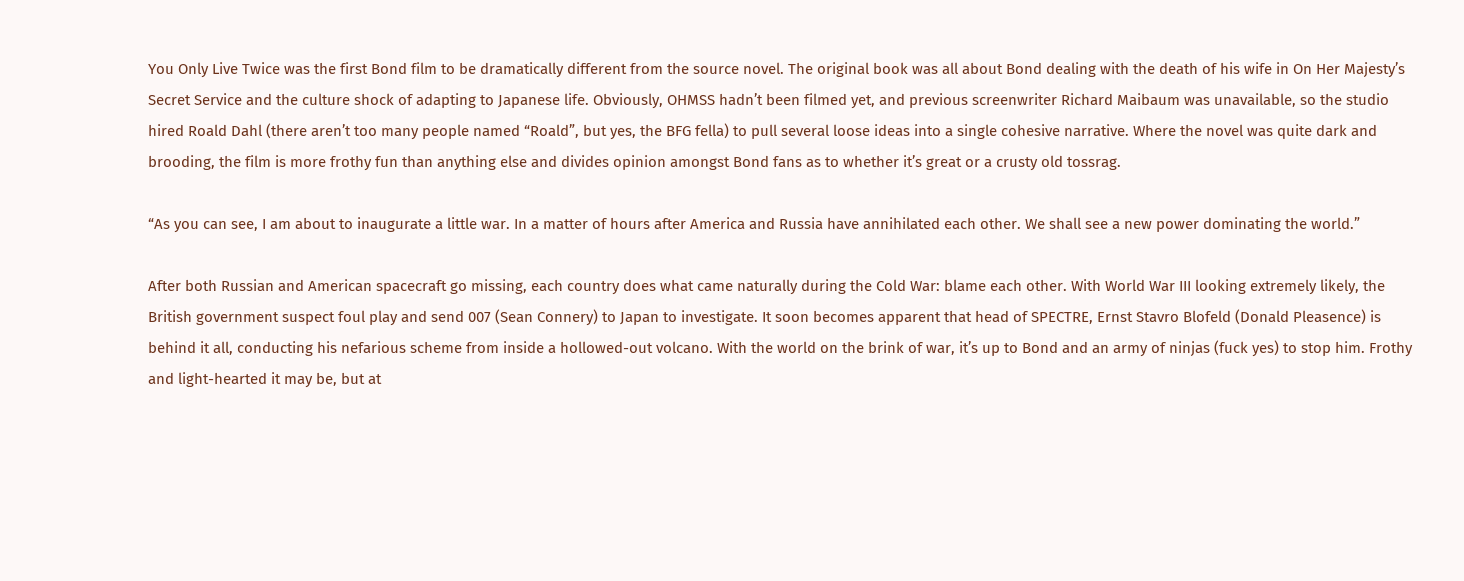You Only Live Twice was the first Bond film to be dramatically different from the source novel. The original book was all about Bond dealing with the death of his wife in On Her Majesty’s Secret Service and the culture shock of adapting to Japanese life. Obviously, OHMSS hadn’t been filmed yet, and previous screenwriter Richard Maibaum was unavailable, so the studio hired Roald Dahl (there aren’t too many people named “Roald”, but yes, the BFG fella) to pull several loose ideas into a single cohesive narrative. Where the novel was quite dark and brooding, the film is more frothy fun than anything else and divides opinion amongst Bond fans as to whether it’s great or a crusty old tossrag.

“As you can see, I am about to inaugurate a little war. In a matter of hours after America and Russia have annihilated each other. We shall see a new power dominating the world.”

After both Russian and American spacecraft go missing, each country does what came naturally during the Cold War: blame each other. With World War III looking extremely likely, the British government suspect foul play and send 007 (Sean Connery) to Japan to investigate. It soon becomes apparent that head of SPECTRE, Ernst Stavro Blofeld (Donald Pleasence) is behind it all, conducting his nefarious scheme from inside a hollowed-out volcano. With the world on the brink of war, it’s up to Bond and an army of ninjas (fuck yes) to stop him. Frothy and light-hearted it may be, but at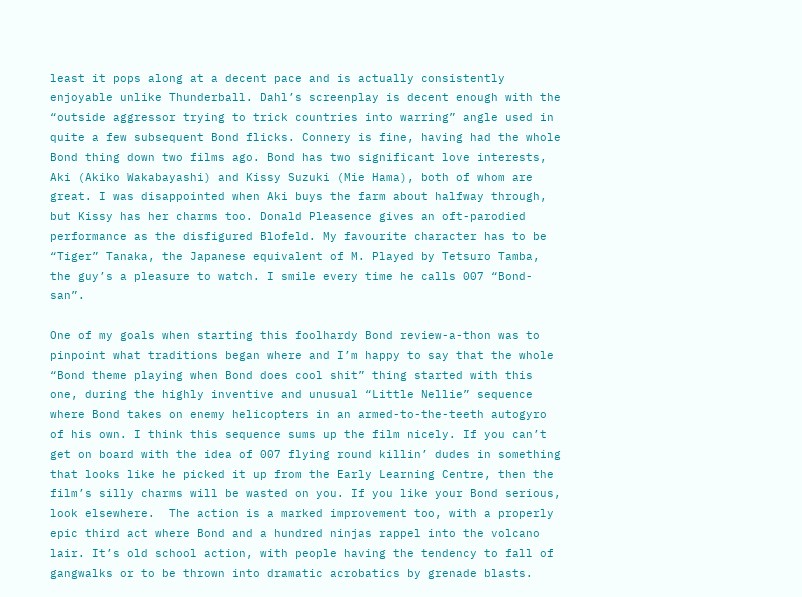least it pops along at a decent pace and is actually consistently enjoyable unlike Thunderball. Dahl’s screenplay is decent enough with the “outside aggressor trying to trick countries into warring” angle used in quite a few subsequent Bond flicks. Connery is fine, having had the whole Bond thing down two films ago. Bond has two significant love interests, Aki (Akiko Wakabayashi) and Kissy Suzuki (Mie Hama), both of whom are great. I was disappointed when Aki buys the farm about halfway through, but Kissy has her charms too. Donald Pleasence gives an oft-parodied performance as the disfigured Blofeld. My favourite character has to be “Tiger” Tanaka, the Japanese equivalent of M. Played by Tetsuro Tamba, the guy’s a pleasure to watch. I smile every time he calls 007 “Bond-san”.

One of my goals when starting this foolhardy Bond review-a-thon was to pinpoint what traditions began where and I’m happy to say that the whole “Bond theme playing when Bond does cool shit” thing started with this one, during the highly inventive and unusual “Little Nellie” sequence where Bond takes on enemy helicopters in an armed-to-the-teeth autogyro of his own. I think this sequence sums up the film nicely. If you can’t get on board with the idea of 007 flying round killin’ dudes in something that looks like he picked it up from the Early Learning Centre, then the film’s silly charms will be wasted on you. If you like your Bond serious, look elsewhere.  The action is a marked improvement too, with a properly epic third act where Bond and a hundred ninjas rappel into the volcano lair. It’s old school action, with people having the tendency to fall of gangwalks or to be thrown into dramatic acrobatics by grenade blasts.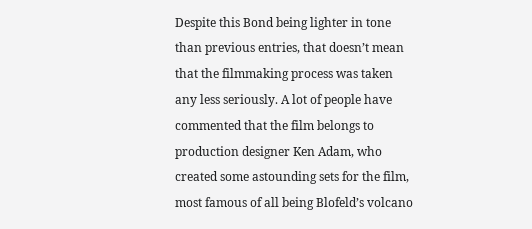Despite this Bond being lighter in tone than previous entries, that doesn’t mean that the filmmaking process was taken any less seriously. A lot of people have commented that the film belongs to production designer Ken Adam, who created some astounding sets for the film, most famous of all being Blofeld’s volcano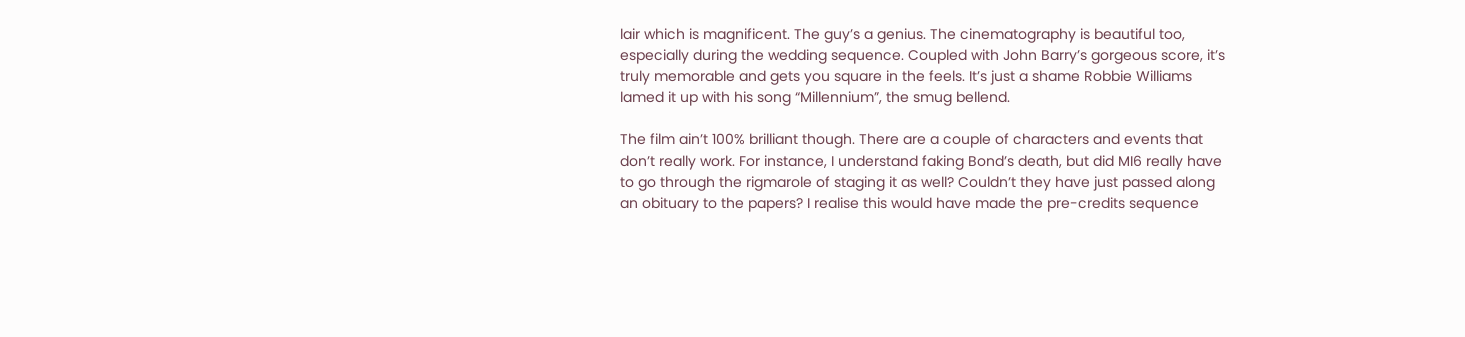lair which is magnificent. The guy’s a genius. The cinematography is beautiful too, especially during the wedding sequence. Coupled with John Barry’s gorgeous score, it’s truly memorable and gets you square in the feels. It’s just a shame Robbie Williams lamed it up with his song “Millennium”, the smug bellend.

The film ain’t 100% brilliant though. There are a couple of characters and events that don’t really work. For instance, I understand faking Bond’s death, but did MI6 really have to go through the rigmarole of staging it as well? Couldn’t they have just passed along an obituary to the papers? I realise this would have made the pre-credits sequence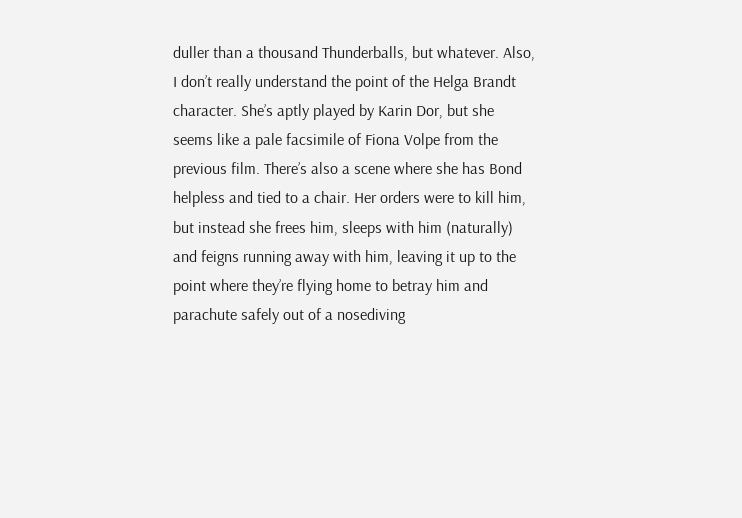duller than a thousand Thunderballs, but whatever. Also, I don’t really understand the point of the Helga Brandt character. She’s aptly played by Karin Dor, but she seems like a pale facsimile of Fiona Volpe from the previous film. There’s also a scene where she has Bond helpless and tied to a chair. Her orders were to kill him, but instead she frees him, sleeps with him (naturally) and feigns running away with him, leaving it up to the point where they’re flying home to betray him and parachute safely out of a nosediving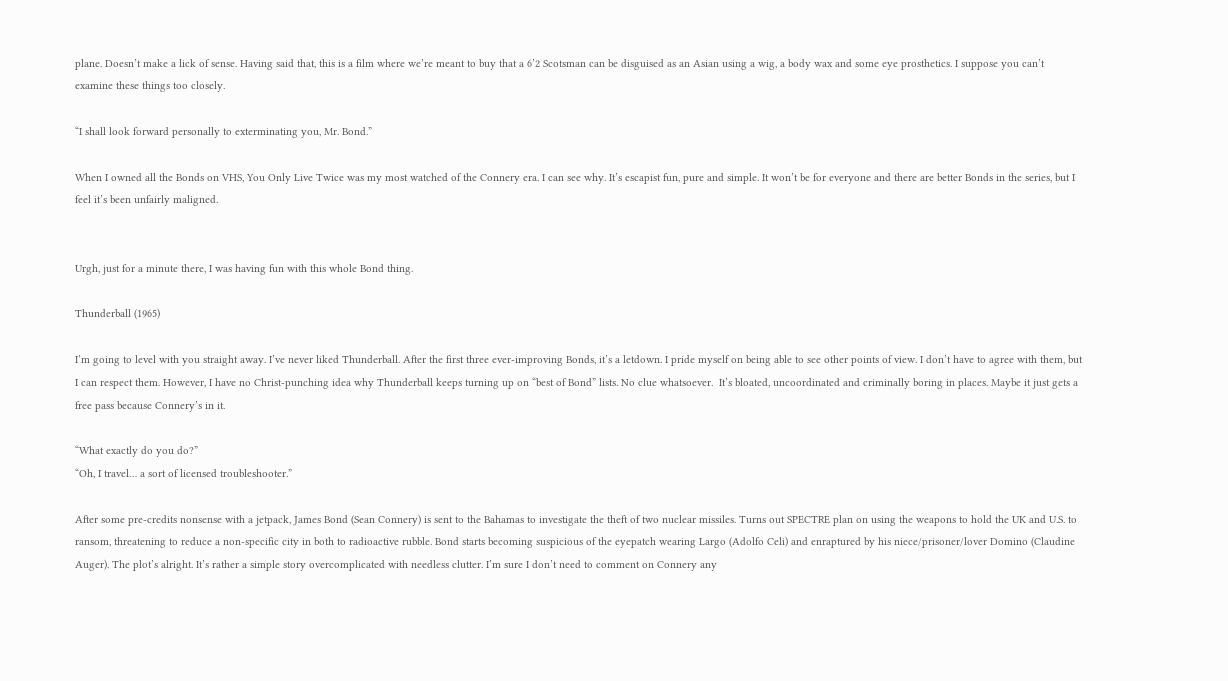plane. Doesn’t make a lick of sense. Having said that, this is a film where we’re meant to buy that a 6’2 Scotsman can be disguised as an Asian using a wig, a body wax and some eye prosthetics. I suppose you can’t examine these things too closely.

“I shall look forward personally to exterminating you, Mr. Bond.”

When I owned all the Bonds on VHS, You Only Live Twice was my most watched of the Connery era. I can see why. It’s escapist fun, pure and simple. It won’t be for everyone and there are better Bonds in the series, but I feel it’s been unfairly maligned.


Urgh, just for a minute there, I was having fun with this whole Bond thing.

Thunderball (1965)

I’m going to level with you straight away. I’ve never liked Thunderball. After the first three ever-improving Bonds, it’s a letdown. I pride myself on being able to see other points of view. I don’t have to agree with them, but I can respect them. However, I have no Christ-punching idea why Thunderball keeps turning up on “best of Bond” lists. No clue whatsoever.  It’s bloated, uncoordinated and criminally boring in places. Maybe it just gets a free pass because Connery’s in it.

“What exactly do you do?”
“Oh, I travel… a sort of licensed troubleshooter.”

After some pre-credits nonsense with a jetpack, James Bond (Sean Connery) is sent to the Bahamas to investigate the theft of two nuclear missiles. Turns out SPECTRE plan on using the weapons to hold the UK and U.S. to ransom, threatening to reduce a non-specific city in both to radioactive rubble. Bond starts becoming suspicious of the eyepatch wearing Largo (Adolfo Celi) and enraptured by his niece/prisoner/lover Domino (Claudine Auger). The plot’s alright. It’s rather a simple story overcomplicated with needless clutter. I’m sure I don’t need to comment on Connery any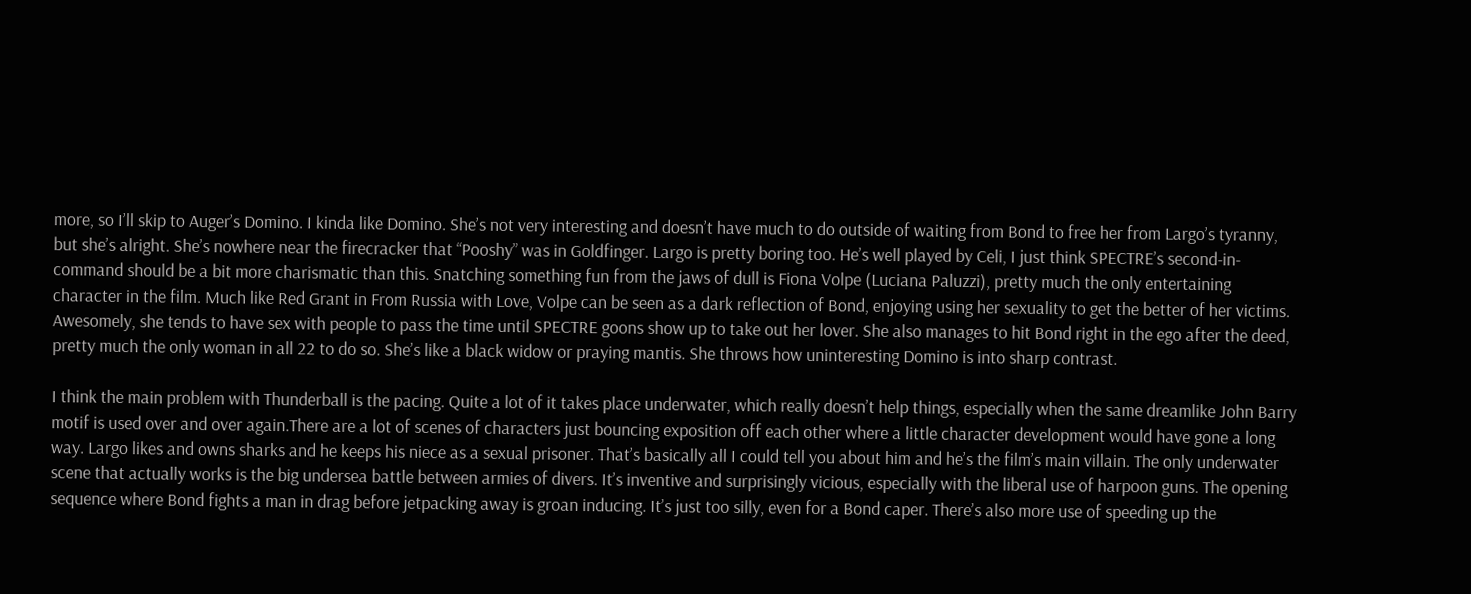more, so I’ll skip to Auger’s Domino. I kinda like Domino. She’s not very interesting and doesn’t have much to do outside of waiting from Bond to free her from Largo’s tyranny, but she’s alright. She’s nowhere near the firecracker that “Pooshy” was in Goldfinger. Largo is pretty boring too. He’s well played by Celi, I just think SPECTRE’s second-in-command should be a bit more charismatic than this. Snatching something fun from the jaws of dull is Fiona Volpe (Luciana Paluzzi), pretty much the only entertaining character in the film. Much like Red Grant in From Russia with Love, Volpe can be seen as a dark reflection of Bond, enjoying using her sexuality to get the better of her victims. Awesomely, she tends to have sex with people to pass the time until SPECTRE goons show up to take out her lover. She also manages to hit Bond right in the ego after the deed, pretty much the only woman in all 22 to do so. She’s like a black widow or praying mantis. She throws how uninteresting Domino is into sharp contrast.

I think the main problem with Thunderball is the pacing. Quite a lot of it takes place underwater, which really doesn’t help things, especially when the same dreamlike John Barry motif is used over and over again.There are a lot of scenes of characters just bouncing exposition off each other where a little character development would have gone a long way. Largo likes and owns sharks and he keeps his niece as a sexual prisoner. That’s basically all I could tell you about him and he’s the film’s main villain. The only underwater scene that actually works is the big undersea battle between armies of divers. It’s inventive and surprisingly vicious, especially with the liberal use of harpoon guns. The opening sequence where Bond fights a man in drag before jetpacking away is groan inducing. It’s just too silly, even for a Bond caper. There’s also more use of speeding up the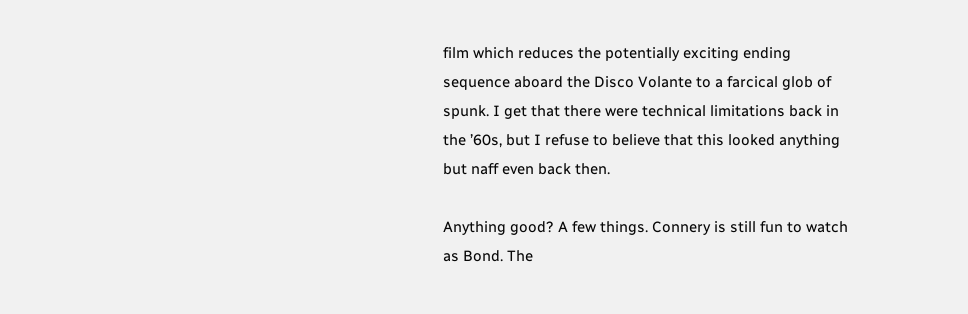film which reduces the potentially exciting ending sequence aboard the Disco Volante to a farcical glob of spunk. I get that there were technical limitations back in the ’60s, but I refuse to believe that this looked anything but naff even back then.

Anything good? A few things. Connery is still fun to watch as Bond. The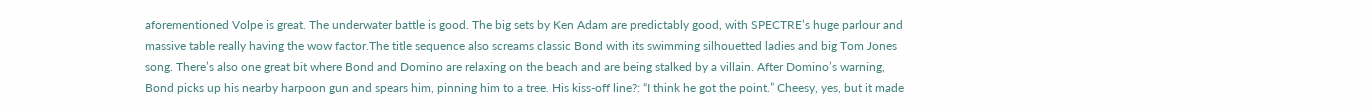aforementioned Volpe is great. The underwater battle is good. The big sets by Ken Adam are predictably good, with SPECTRE’s huge parlour and massive table really having the wow factor.The title sequence also screams classic Bond with its swimming silhouetted ladies and big Tom Jones song. There’s also one great bit where Bond and Domino are relaxing on the beach and are being stalked by a villain. After Domino’s warning, Bond picks up his nearby harpoon gun and spears him, pinning him to a tree. His kiss-off line?: “I think he got the point.” Cheesy, yes, but it made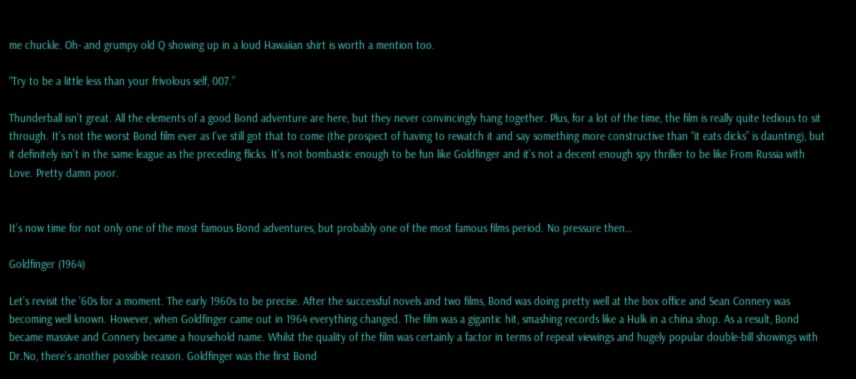me chuckle. Oh- and grumpy old Q showing up in a loud Hawaiian shirt is worth a mention too.

“Try to be a little less than your frivolous self, 007.”

Thunderball isn’t great. All the elements of a good Bond adventure are here, but they never convincingly hang together. Plus, for a lot of the time, the film is really quite tedious to sit through. It’s not the worst Bond film ever as I’ve still got that to come (the prospect of having to rewatch it and say something more constructive than “it eats dicks” is daunting), but it definitely isn’t in the same league as the preceding flicks. It’s not bombastic enough to be fun like Goldfinger and it’s not a decent enough spy thriller to be like From Russia with Love. Pretty damn poor.


It’s now time for not only one of the most famous Bond adventures, but probably one of the most famous films period. No pressure then…

Goldfinger (1964)

Let’s revisit the ’60s for a moment. The early 1960s to be precise. After the successful novels and two films, Bond was doing pretty well at the box office and Sean Connery was becoming well known. However, when Goldfinger came out in 1964 everything changed. The film was a gigantic hit, smashing records like a Hulk in a china shop. As a result, Bond became massive and Connery became a household name. Whilst the quality of the film was certainly a factor in terms of repeat viewings and hugely popular double-bill showings with Dr.No, there’s another possible reason. Goldfinger was the first Bond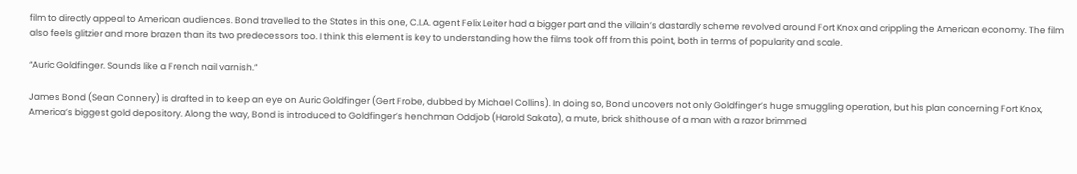film to directly appeal to American audiences. Bond travelled to the States in this one, C.I.A. agent Felix Leiter had a bigger part and the villain’s dastardly scheme revolved around Fort Knox and crippling the American economy. The film also feels glitzier and more brazen than its two predecessors too. I think this element is key to understanding how the films took off from this point, both in terms of popularity and scale.

“Auric Goldfinger. Sounds like a French nail varnish.”

James Bond (Sean Connery) is drafted in to keep an eye on Auric Goldfinger (Gert Frobe, dubbed by Michael Collins). In doing so, Bond uncovers not only Goldfinger’s huge smuggling operation, but his plan concerning Fort Knox, America’s biggest gold depository. Along the way, Bond is introduced to Goldfinger’s henchman Oddjob (Harold Sakata), a mute, brick shithouse of a man with a razor brimmed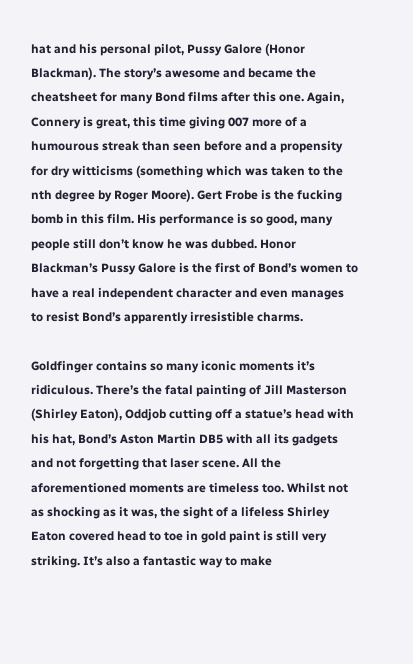hat and his personal pilot, Pussy Galore (Honor Blackman). The story’s awesome and became the cheatsheet for many Bond films after this one. Again, Connery is great, this time giving 007 more of a humourous streak than seen before and a propensity for dry witticisms (something which was taken to the nth degree by Roger Moore). Gert Frobe is the fucking bomb in this film. His performance is so good, many people still don’t know he was dubbed. Honor Blackman’s Pussy Galore is the first of Bond’s women to have a real independent character and even manages to resist Bond’s apparently irresistible charms.

Goldfinger contains so many iconic moments it’s ridiculous. There’s the fatal painting of Jill Masterson (Shirley Eaton), Oddjob cutting off a statue’s head with his hat, Bond’s Aston Martin DB5 with all its gadgets and not forgetting that laser scene. All the aforementioned moments are timeless too. Whilst not as shocking as it was, the sight of a lifeless Shirley Eaton covered head to toe in gold paint is still very striking. It’s also a fantastic way to make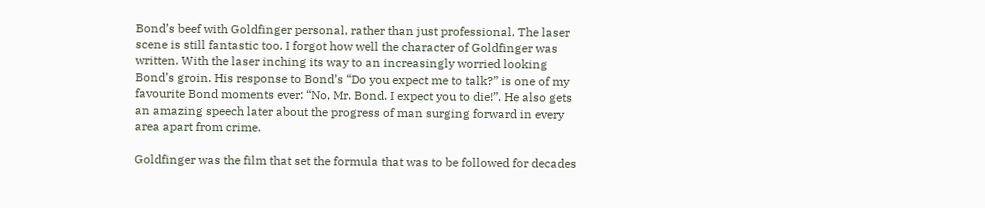Bond’s beef with Goldfinger personal, rather than just professional. The laser scene is still fantastic too. I forgot how well the character of Goldfinger was written. With the laser inching its way to an increasingly worried looking Bond’s groin. His response to Bond’s “Do you expect me to talk?” is one of my favourite Bond moments ever: “No, Mr. Bond. I expect you to die!”. He also gets an amazing speech later about the progress of man surging forward in every area apart from crime.

Goldfinger was the film that set the formula that was to be followed for decades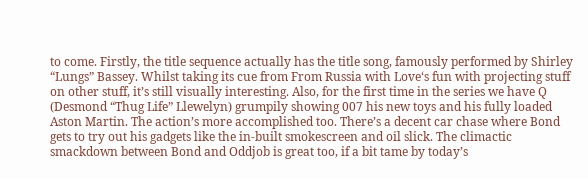to come. Firstly, the title sequence actually has the title song, famously performed by Shirley “Lungs” Bassey. Whilst taking its cue from From Russia with Love‘s fun with projecting stuff on other stuff, it’s still visually interesting. Also, for the first time in the series we have Q (Desmond “Thug Life” Llewelyn) grumpily showing 007 his new toys and his fully loaded Aston Martin. The action’s more accomplished too. There’s a decent car chase where Bond gets to try out his gadgets like the in-built smokescreen and oil slick. The climactic smackdown between Bond and Oddjob is great too, if a bit tame by today’s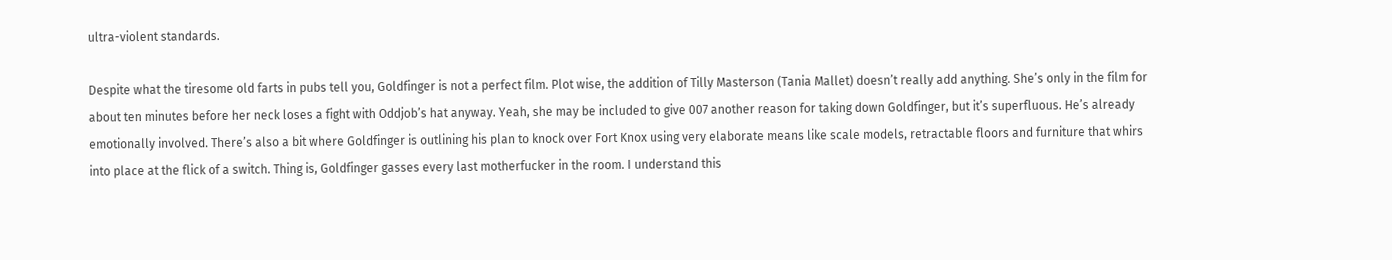ultra-violent standards.

Despite what the tiresome old farts in pubs tell you, Goldfinger is not a perfect film. Plot wise, the addition of Tilly Masterson (Tania Mallet) doesn’t really add anything. She’s only in the film for about ten minutes before her neck loses a fight with Oddjob’s hat anyway. Yeah, she may be included to give 007 another reason for taking down Goldfinger, but it’s superfluous. He’s already emotionally involved. There’s also a bit where Goldfinger is outlining his plan to knock over Fort Knox using very elaborate means like scale models, retractable floors and furniture that whirs into place at the flick of a switch. Thing is, Goldfinger gasses every last motherfucker in the room. I understand this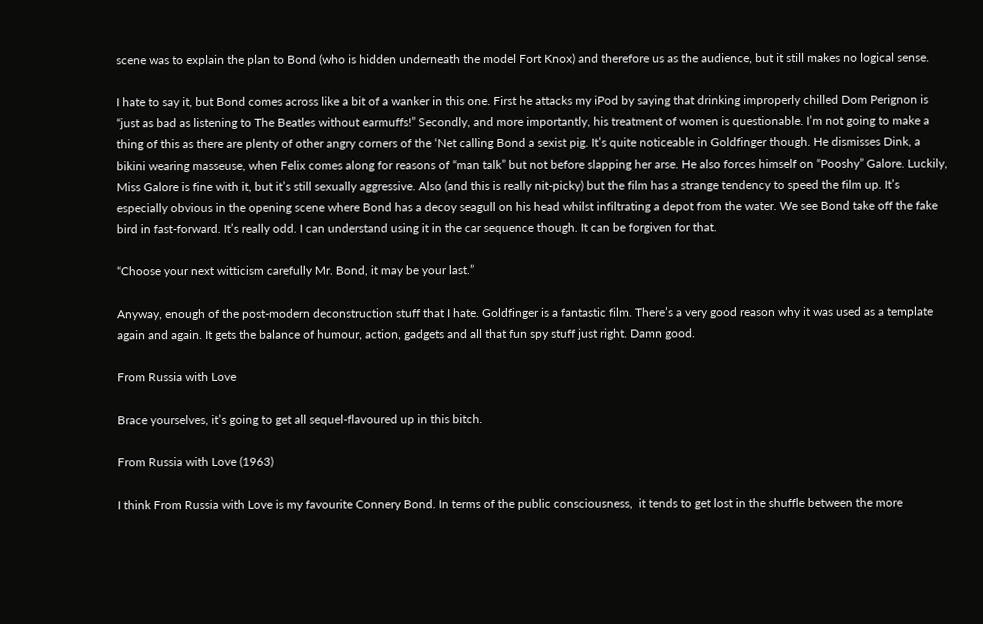scene was to explain the plan to Bond (who is hidden underneath the model Fort Knox) and therefore us as the audience, but it still makes no logical sense.

I hate to say it, but Bond comes across like a bit of a wanker in this one. First he attacks my iPod by saying that drinking improperly chilled Dom Perignon is “just as bad as listening to The Beatles without earmuffs!” Secondly, and more importantly, his treatment of women is questionable. I’m not going to make a thing of this as there are plenty of other angry corners of the ‘Net calling Bond a sexist pig. It’s quite noticeable in Goldfinger though. He dismisses Dink, a bikini wearing masseuse, when Felix comes along for reasons of “man talk” but not before slapping her arse. He also forces himself on “Pooshy” Galore. Luckily, Miss Galore is fine with it, but it’s still sexually aggressive. Also (and this is really nit-picky) but the film has a strange tendency to speed the film up. It’s especially obvious in the opening scene where Bond has a decoy seagull on his head whilst infiltrating a depot from the water. We see Bond take off the fake bird in fast-forward. It’s really odd. I can understand using it in the car sequence though. It can be forgiven for that.

“Choose your next witticism carefully Mr. Bond, it may be your last.”

Anyway, enough of the post-modern deconstruction stuff that I hate. Goldfinger is a fantastic film. There’s a very good reason why it was used as a template again and again. It gets the balance of humour, action, gadgets and all that fun spy stuff just right. Damn good.

From Russia with Love

Brace yourselves, it’s going to get all sequel-flavoured up in this bitch.

From Russia with Love (1963)

I think From Russia with Love is my favourite Connery Bond. In terms of the public consciousness,  it tends to get lost in the shuffle between the more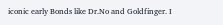iconic early Bonds like Dr.No and Goldfinger. I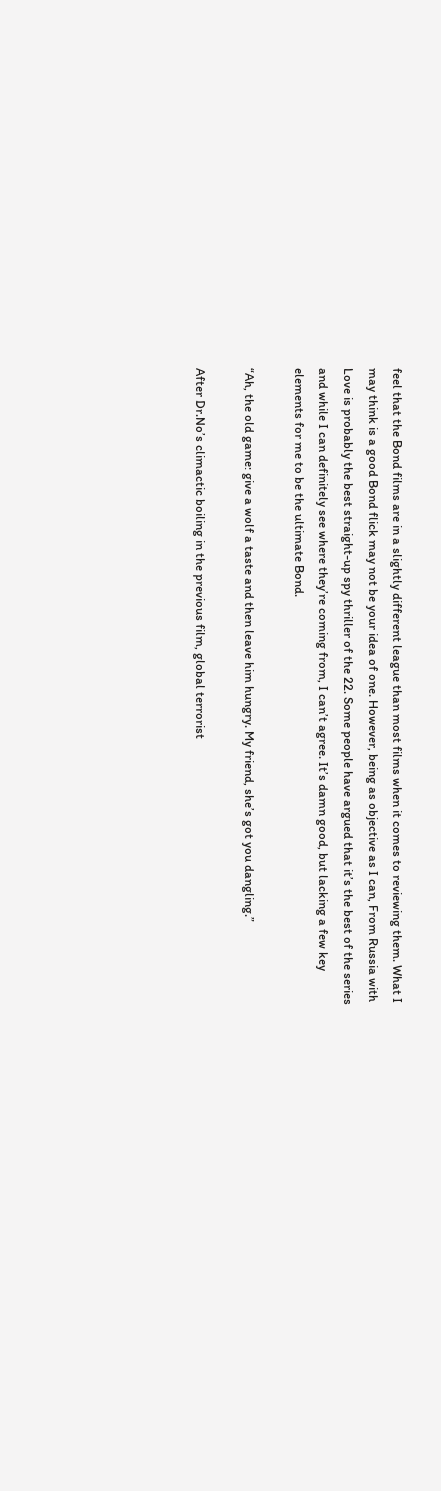feel that the Bond films are in a slightly different league than most films when it comes to reviewing them. What I may think is a good Bond flick may not be your idea of one. However, being as objective as I can, From Russia with Love is probably the best straight-up spy thriller of the 22. Some people have argued that it’s the best of the series and while I can definitely see where they’re coming from, I can’t agree. It’s damn good, but lacking a few key elements for me to be the ultimate Bond.

“Ah, the old game: give a wolf a taste and then leave him hungry. My friend, she’s got you dangling.”

After Dr.No’s climactic boiling in the previous film, global terrorist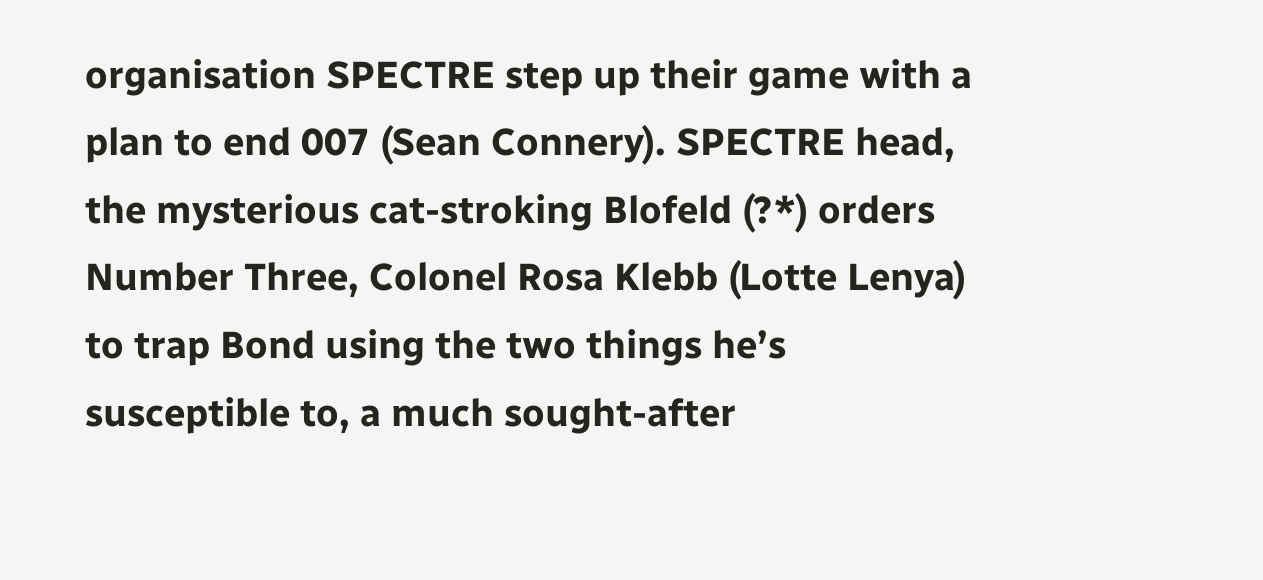organisation SPECTRE step up their game with a plan to end 007 (Sean Connery). SPECTRE head, the mysterious cat-stroking Blofeld (?*) orders Number Three, Colonel Rosa Klebb (Lotte Lenya) to trap Bond using the two things he’s susceptible to, a much sought-after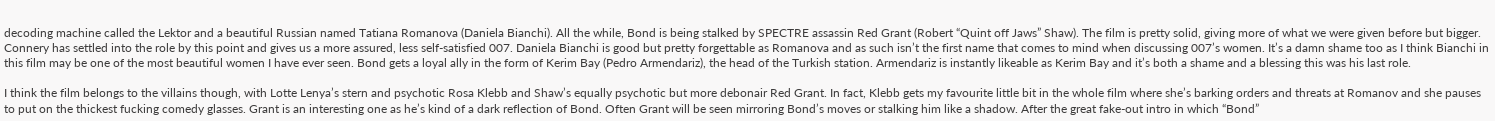decoding machine called the Lektor and a beautiful Russian named Tatiana Romanova (Daniela Bianchi). All the while, Bond is being stalked by SPECTRE assassin Red Grant (Robert “Quint off Jaws” Shaw). The film is pretty solid, giving more of what we were given before but bigger. Connery has settled into the role by this point and gives us a more assured, less self-satisfied 007. Daniela Bianchi is good but pretty forgettable as Romanova and as such isn’t the first name that comes to mind when discussing 007’s women. It’s a damn shame too as I think Bianchi in this film may be one of the most beautiful women I have ever seen. Bond gets a loyal ally in the form of Kerim Bay (Pedro Armendariz), the head of the Turkish station. Armendariz is instantly likeable as Kerim Bay and it’s both a shame and a blessing this was his last role.

I think the film belongs to the villains though, with Lotte Lenya’s stern and psychotic Rosa Klebb and Shaw’s equally psychotic but more debonair Red Grant. In fact, Klebb gets my favourite little bit in the whole film where she’s barking orders and threats at Romanov and she pauses to put on the thickest fucking comedy glasses. Grant is an interesting one as he’s kind of a dark reflection of Bond. Often Grant will be seen mirroring Bond’s moves or stalking him like a shadow. After the great fake-out intro in which “Bond”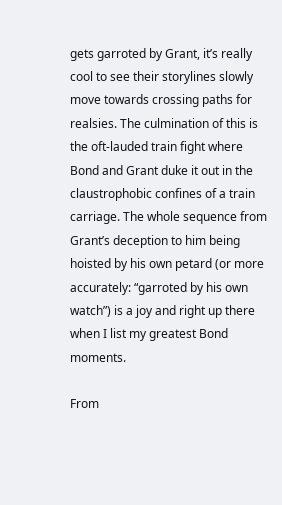gets garroted by Grant, it’s really cool to see their storylines slowly move towards crossing paths for realsies. The culmination of this is the oft-lauded train fight where Bond and Grant duke it out in the claustrophobic confines of a train carriage. The whole sequence from Grant’s deception to him being hoisted by his own petard (or more accurately: “garroted by his own watch”) is a joy and right up there when I list my greatest Bond moments.

From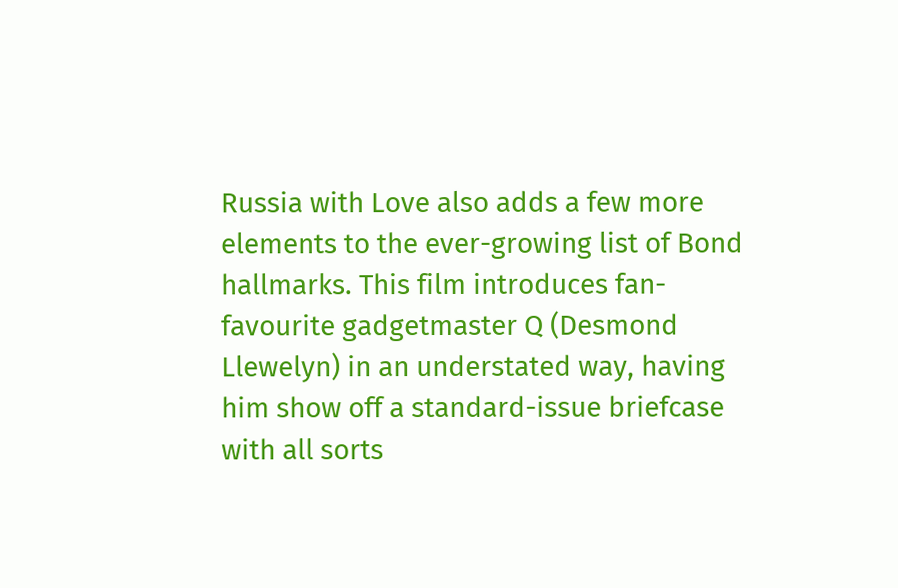Russia with Love also adds a few more elements to the ever-growing list of Bond hallmarks. This film introduces fan-favourite gadgetmaster Q (Desmond Llewelyn) in an understated way, having him show off a standard-issue briefcase with all sorts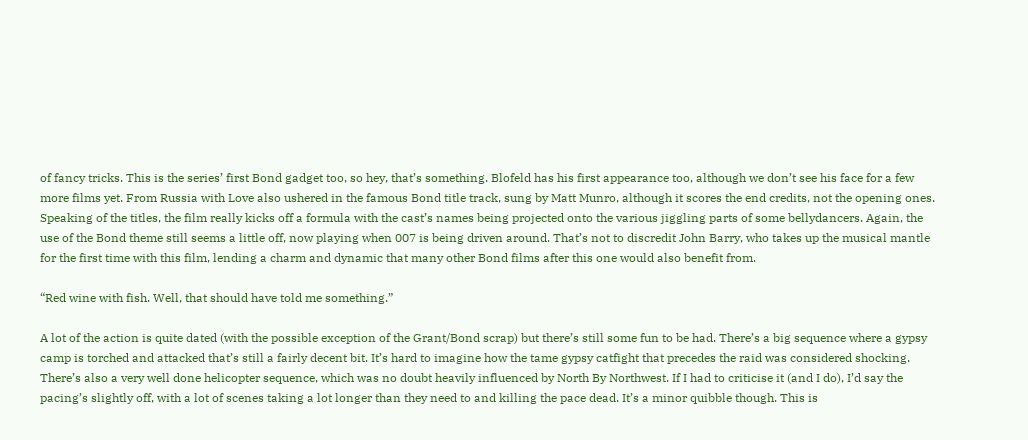of fancy tricks. This is the series’ first Bond gadget too, so hey, that’s something. Blofeld has his first appearance too, although we don’t see his face for a few more films yet. From Russia with Love also ushered in the famous Bond title track, sung by Matt Munro, although it scores the end credits, not the opening ones. Speaking of the titles, the film really kicks off a formula with the cast’s names being projected onto the various jiggling parts of some bellydancers. Again, the use of the Bond theme still seems a little off, now playing when 007 is being driven around. That’s not to discredit John Barry, who takes up the musical mantle for the first time with this film, lending a charm and dynamic that many other Bond films after this one would also benefit from.

“Red wine with fish. Well, that should have told me something.”

A lot of the action is quite dated (with the possible exception of the Grant/Bond scrap) but there’s still some fun to be had. There’s a big sequence where a gypsy camp is torched and attacked that’s still a fairly decent bit. It’s hard to imagine how the tame gypsy catfight that precedes the raid was considered shocking. There’s also a very well done helicopter sequence, which was no doubt heavily influenced by North By Northwest. If I had to criticise it (and I do), I’d say the pacing’s slightly off, with a lot of scenes taking a lot longer than they need to and killing the pace dead. It’s a minor quibble though. This is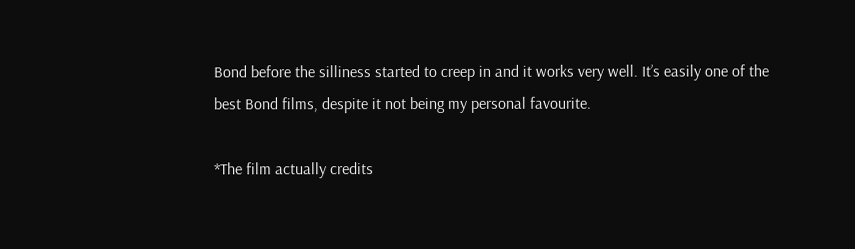Bond before the silliness started to creep in and it works very well. It’s easily one of the best Bond films, despite it not being my personal favourite.

*The film actually credits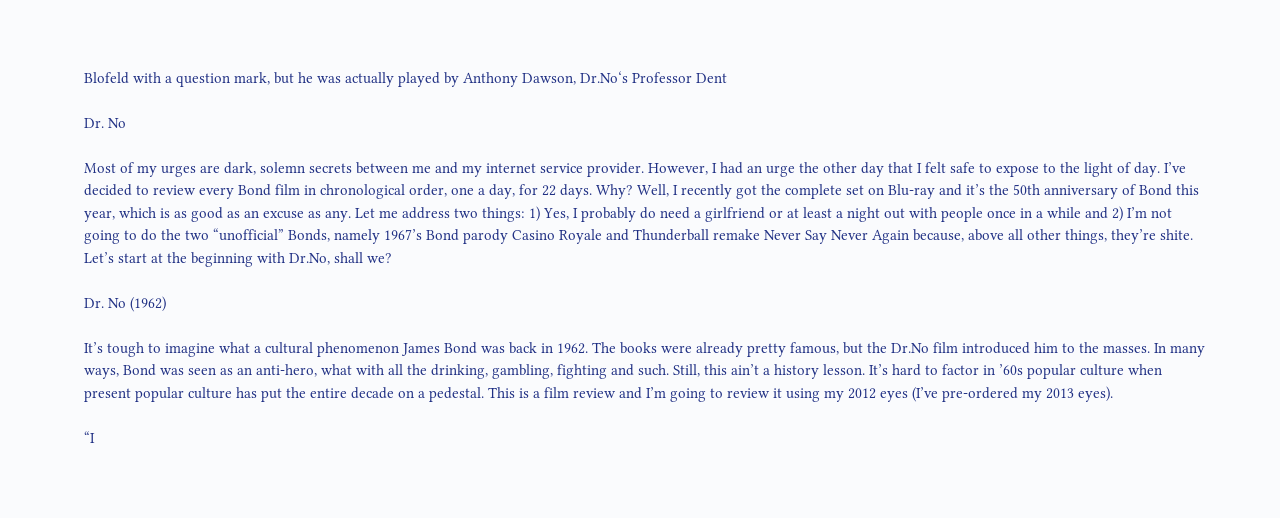Blofeld with a question mark, but he was actually played by Anthony Dawson, Dr.No‘s Professor Dent

Dr. No

Most of my urges are dark, solemn secrets between me and my internet service provider. However, I had an urge the other day that I felt safe to expose to the light of day. I’ve decided to review every Bond film in chronological order, one a day, for 22 days. Why? Well, I recently got the complete set on Blu-ray and it’s the 50th anniversary of Bond this year, which is as good as an excuse as any. Let me address two things: 1) Yes, I probably do need a girlfriend or at least a night out with people once in a while and 2) I’m not going to do the two “unofficial” Bonds, namely 1967’s Bond parody Casino Royale and Thunderball remake Never Say Never Again because, above all other things, they’re shite. Let’s start at the beginning with Dr.No, shall we?

Dr. No (1962)

It’s tough to imagine what a cultural phenomenon James Bond was back in 1962. The books were already pretty famous, but the Dr.No film introduced him to the masses. In many ways, Bond was seen as an anti-hero, what with all the drinking, gambling, fighting and such. Still, this ain’t a history lesson. It’s hard to factor in ’60s popular culture when present popular culture has put the entire decade on a pedestal. This is a film review and I’m going to review it using my 2012 eyes (I’ve pre-ordered my 2013 eyes).

“I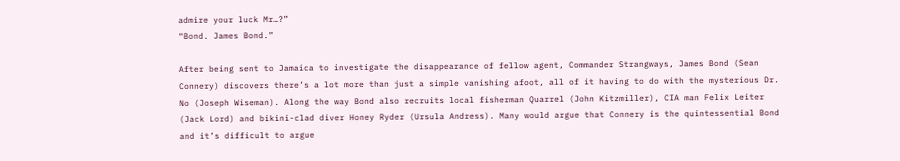admire your luck Mr…?”
“Bond. James Bond.”

After being sent to Jamaica to investigate the disappearance of fellow agent, Commander Strangways, James Bond (Sean Connery) discovers there’s a lot more than just a simple vanishing afoot, all of it having to do with the mysterious Dr. No (Joseph Wiseman). Along the way Bond also recruits local fisherman Quarrel (John Kitzmiller), CIA man Felix Leiter (Jack Lord) and bikini-clad diver Honey Ryder (Ursula Andress). Many would argue that Connery is the quintessential Bond and it’s difficult to argue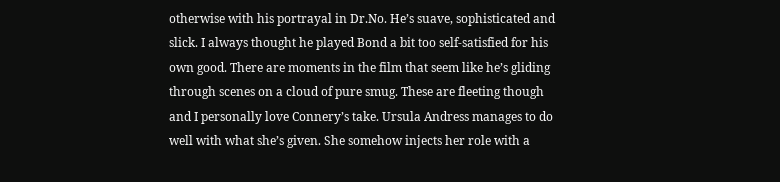otherwise with his portrayal in Dr.No. He’s suave, sophisticated and slick. I always thought he played Bond a bit too self-satisfied for his own good. There are moments in the film that seem like he’s gliding through scenes on a cloud of pure smug. These are fleeting though and I personally love Connery’s take. Ursula Andress manages to do well with what she’s given. She somehow injects her role with a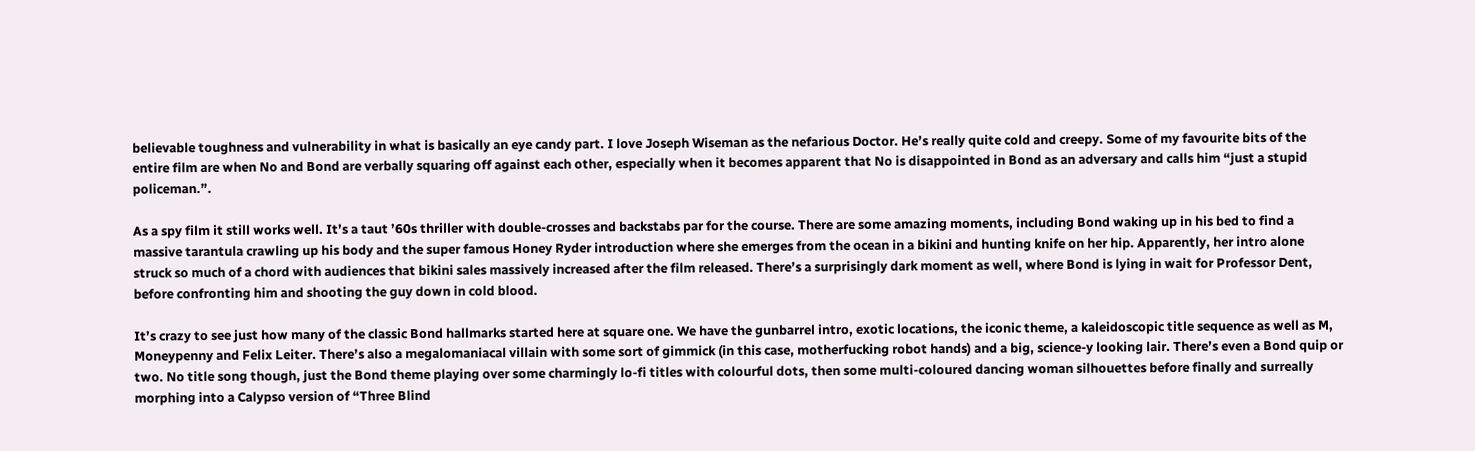believable toughness and vulnerability in what is basically an eye candy part. I love Joseph Wiseman as the nefarious Doctor. He’s really quite cold and creepy. Some of my favourite bits of the entire film are when No and Bond are verbally squaring off against each other, especially when it becomes apparent that No is disappointed in Bond as an adversary and calls him “just a stupid policeman.”.

As a spy film it still works well. It’s a taut ’60s thriller with double-crosses and backstabs par for the course. There are some amazing moments, including Bond waking up in his bed to find a massive tarantula crawling up his body and the super famous Honey Ryder introduction where she emerges from the ocean in a bikini and hunting knife on her hip. Apparently, her intro alone struck so much of a chord with audiences that bikini sales massively increased after the film released. There’s a surprisingly dark moment as well, where Bond is lying in wait for Professor Dent, before confronting him and shooting the guy down in cold blood.

It’s crazy to see just how many of the classic Bond hallmarks started here at square one. We have the gunbarrel intro, exotic locations, the iconic theme, a kaleidoscopic title sequence as well as M, Moneypenny and Felix Leiter. There’s also a megalomaniacal villain with some sort of gimmick (in this case, motherfucking robot hands) and a big, science-y looking lair. There’s even a Bond quip or two. No title song though, just the Bond theme playing over some charmingly lo-fi titles with colourful dots, then some multi-coloured dancing woman silhouettes before finally and surreally morphing into a Calypso version of “Three Blind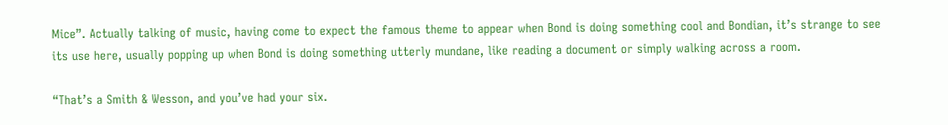Mice”. Actually talking of music, having come to expect the famous theme to appear when Bond is doing something cool and Bondian, it’s strange to see its use here, usually popping up when Bond is doing something utterly mundane, like reading a document or simply walking across a room.

“That’s a Smith & Wesson, and you’ve had your six.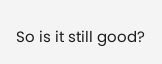So is it still good?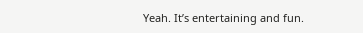Yeah. It’s entertaining and fun.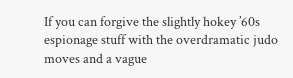If you can forgive the slightly hokey ’60s espionage stuff with the overdramatic judo moves and a vague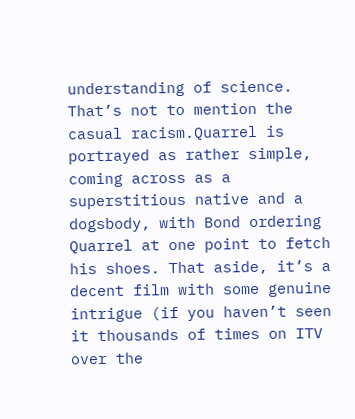understanding of science. That’s not to mention the casual racism.Quarrel is portrayed as rather simple, coming across as a superstitious native and a dogsbody, with Bond ordering Quarrel at one point to fetch his shoes. That aside, it’s a decent film with some genuine intrigue (if you haven’t seen it thousands of times on ITV over the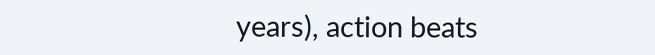years), action beats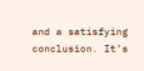and a satisfying conclusion. It’s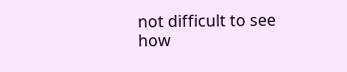not difficult to see how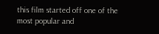this film started off one of the most popular and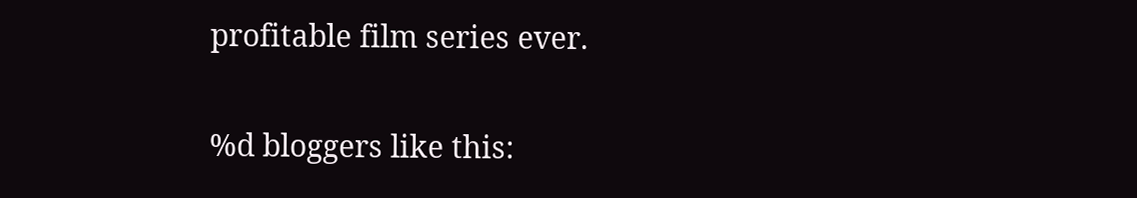profitable film series ever.

%d bloggers like this: